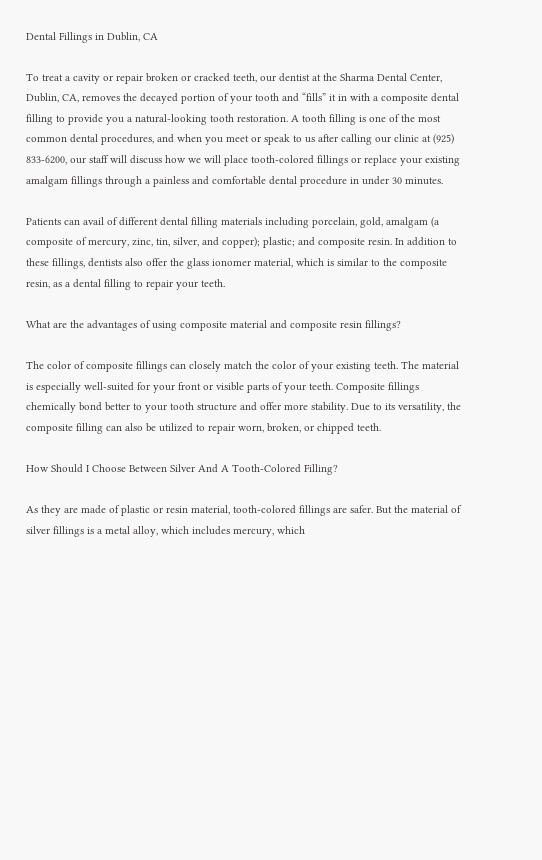Dental Fillings in Dublin, CA

To treat a cavity or repair broken or cracked teeth, our dentist at the Sharma Dental Center, Dublin, CA, removes the decayed portion of your tooth and “fills” it in with a composite dental filling to provide you a natural-looking tooth restoration. A tooth filling is one of the most common dental procedures, and when you meet or speak to us after calling our clinic at (925) 833-6200, our staff will discuss how we will place tooth-colored fillings or replace your existing amalgam fillings through a painless and comfortable dental procedure in under 30 minutes.

Patients can avail of different dental filling materials including porcelain, gold, amalgam (a composite of mercury, zinc, tin, silver, and copper); plastic; and composite resin. In addition to these fillings, dentists also offer the glass ionomer material, which is similar to the composite resin, as a dental filling to repair your teeth.

What are the advantages of using composite material and composite resin fillings?

The color of composite fillings can closely match the color of your existing teeth. The material is especially well-suited for your front or visible parts of your teeth. Composite fillings chemically bond better to your tooth structure and offer more stability. Due to its versatility, the composite filling can also be utilized to repair worn, broken, or chipped teeth.

How Should I Choose Between Silver And A Tooth-Colored Filling?

As they are made of plastic or resin material, tooth-colored fillings are safer. But the material of silver fillings is a metal alloy, which includes mercury, which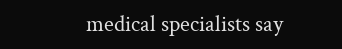medical specialists say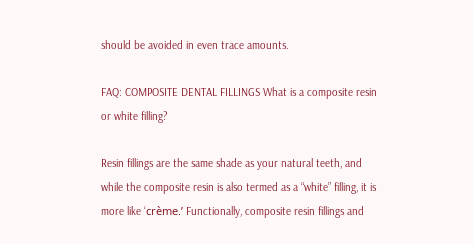should be avoided in even trace amounts.

FAQ: COMPOSITE DENTAL FILLINGS What is a composite resin or white filling?

Resin fillings are the same shade as your natural teeth, and while the composite resin is also termed as a “white” filling, it is more like ‘crème.’ Functionally, composite resin fillings and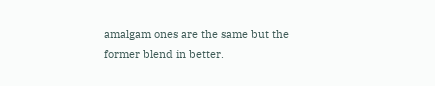amalgam ones are the same but the former blend in better.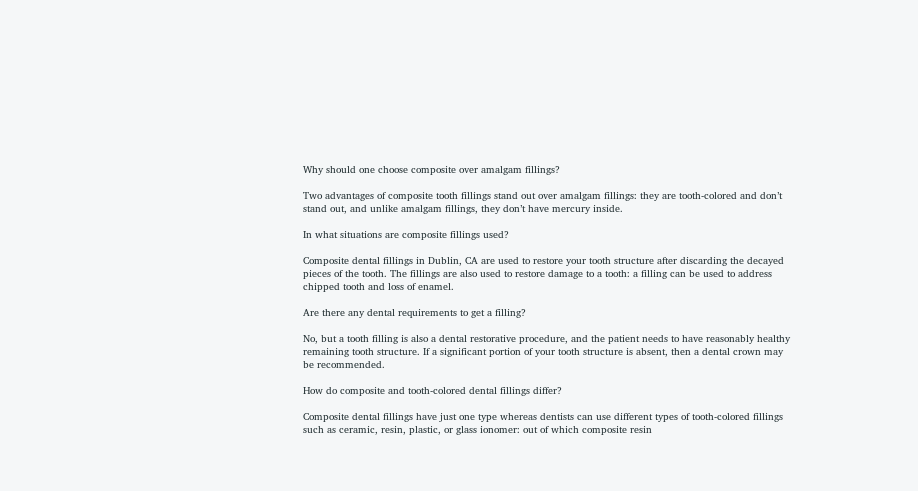Why should one choose composite over amalgam fillings?

Two advantages of composite tooth fillings stand out over amalgam fillings: they are tooth-colored and don’t stand out, and unlike amalgam fillings, they don’t have mercury inside.

In what situations are composite fillings used?

Composite dental fillings in Dublin, CA are used to restore your tooth structure after discarding the decayed pieces of the tooth. The fillings are also used to restore damage to a tooth: a filling can be used to address chipped tooth and loss of enamel.

Are there any dental requirements to get a filling?

No, but a tooth filling is also a dental restorative procedure, and the patient needs to have reasonably healthy remaining tooth structure. If a significant portion of your tooth structure is absent, then a dental crown may be recommended.

How do composite and tooth-colored dental fillings differ?

Composite dental fillings have just one type whereas dentists can use different types of tooth-colored fillings such as ceramic, resin, plastic, or glass ionomer: out of which composite resin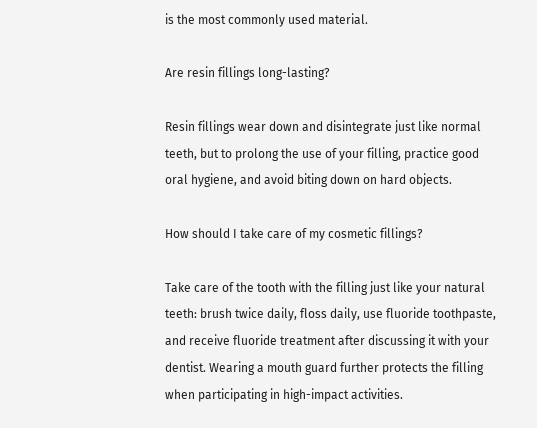is the most commonly used material.

Are resin fillings long-lasting?

Resin fillings wear down and disintegrate just like normal teeth, but to prolong the use of your filling, practice good oral hygiene, and avoid biting down on hard objects.

How should I take care of my cosmetic fillings?

Take care of the tooth with the filling just like your natural teeth: brush twice daily, floss daily, use fluoride toothpaste, and receive fluoride treatment after discussing it with your dentist. Wearing a mouth guard further protects the filling when participating in high-impact activities.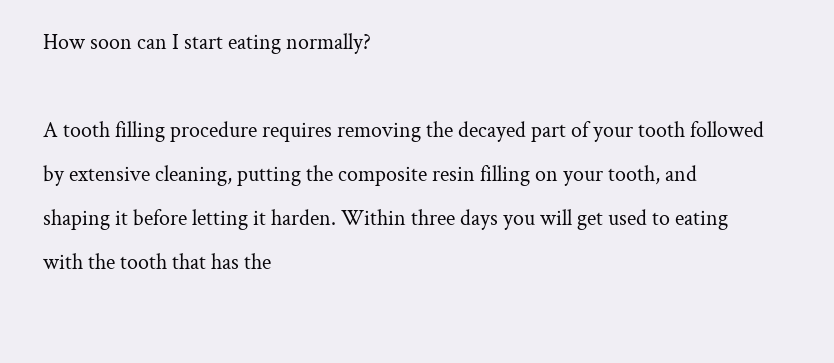How soon can I start eating normally?

A tooth filling procedure requires removing the decayed part of your tooth followed by extensive cleaning, putting the composite resin filling on your tooth, and shaping it before letting it harden. Within three days you will get used to eating with the tooth that has the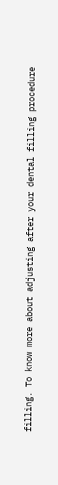filling. To know more about adjusting after your dental filling procedure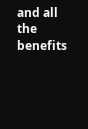and all the benefits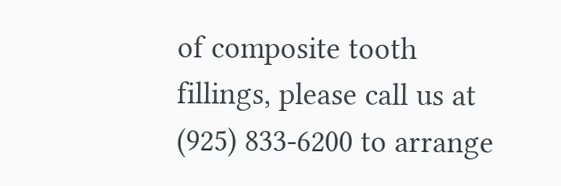of composite tooth fillings, please call us at (925) 833-6200 to arrange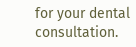for your dental consultation.